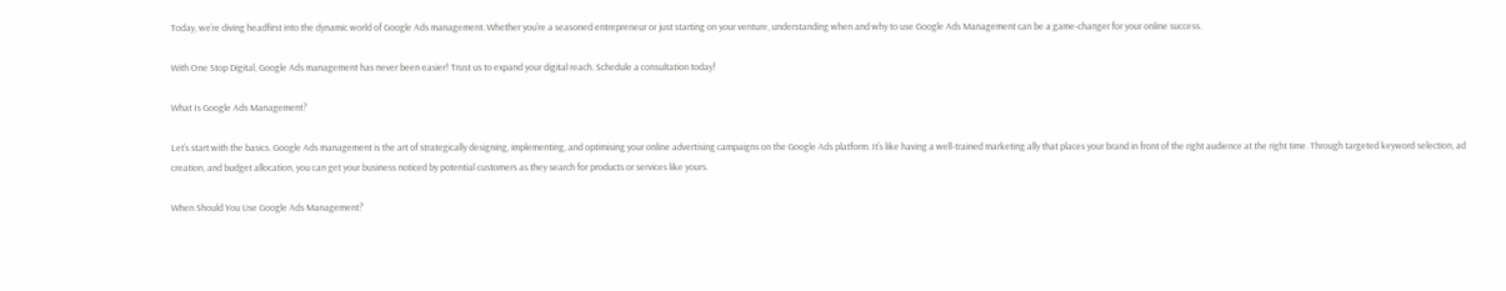Today, we’re diving headfirst into the dynamic world of Google Ads management. Whether you’re a seasoned entrepreneur or just starting on your venture, understanding when and why to use Google Ads Management can be a game-changer for your online success.

With One Stop Digital, Google Ads management has never been easier! Trust us to expand your digital reach. Schedule a consultation today!

What Is Google Ads Management?

Let’s start with the basics. Google Ads management is the art of strategically designing, implementing, and optimising your online advertising campaigns on the Google Ads platform. It’s like having a well-trained marketing ally that places your brand in front of the right audience at the right time. Through targeted keyword selection, ad creation, and budget allocation, you can get your business noticed by potential customers as they search for products or services like yours.

When Should You Use Google Ads Management?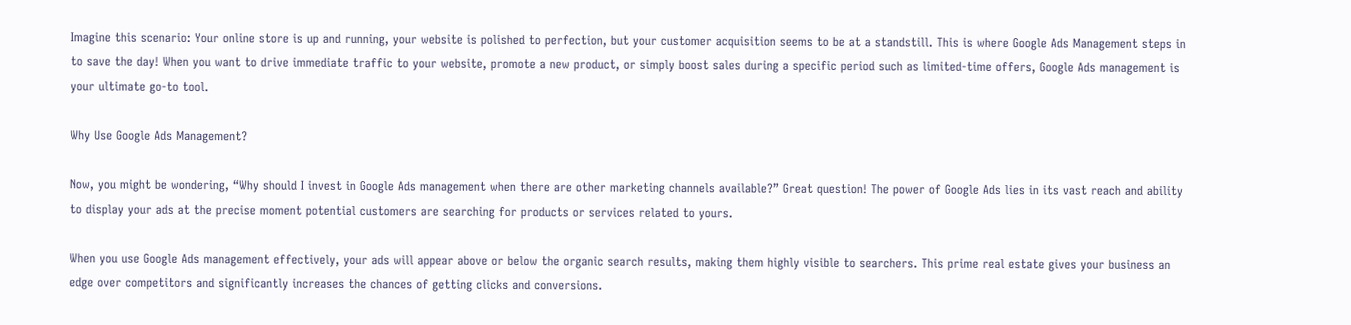Imagine this scenario: Your online store is up and running, your website is polished to perfection, but your customer acquisition seems to be at a standstill. This is where Google Ads Management steps in to save the day! When you want to drive immediate traffic to your website, promote a new product, or simply boost sales during a specific period such as limited-time offers, Google Ads management is your ultimate go-to tool.

Why Use Google Ads Management?

Now, you might be wondering, “Why should I invest in Google Ads management when there are other marketing channels available?” Great question! The power of Google Ads lies in its vast reach and ability to display your ads at the precise moment potential customers are searching for products or services related to yours.

When you use Google Ads management effectively, your ads will appear above or below the organic search results, making them highly visible to searchers. This prime real estate gives your business an edge over competitors and significantly increases the chances of getting clicks and conversions.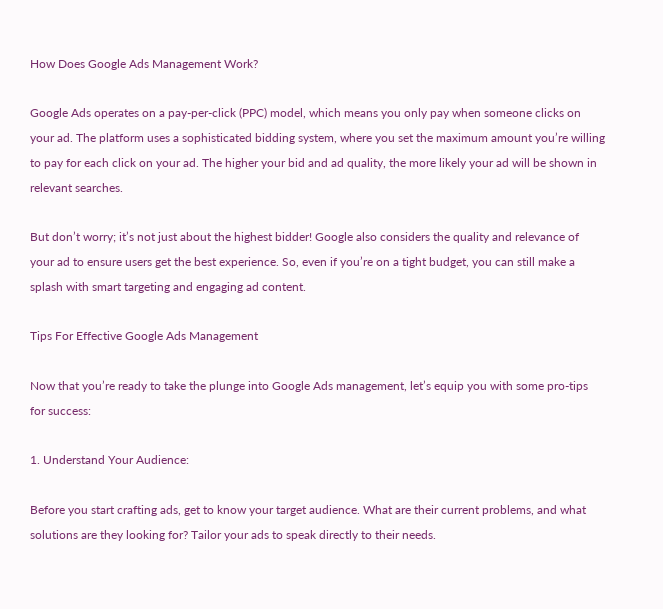How Does Google Ads Management Work?

Google Ads operates on a pay-per-click (PPC) model, which means you only pay when someone clicks on your ad. The platform uses a sophisticated bidding system, where you set the maximum amount you’re willing to pay for each click on your ad. The higher your bid and ad quality, the more likely your ad will be shown in relevant searches.

But don’t worry; it’s not just about the highest bidder! Google also considers the quality and relevance of your ad to ensure users get the best experience. So, even if you’re on a tight budget, you can still make a splash with smart targeting and engaging ad content.

Tips For Effective Google Ads Management

Now that you’re ready to take the plunge into Google Ads management, let’s equip you with some pro-tips for success:

1. Understand Your Audience:

Before you start crafting ads, get to know your target audience. What are their current problems, and what solutions are they looking for? Tailor your ads to speak directly to their needs.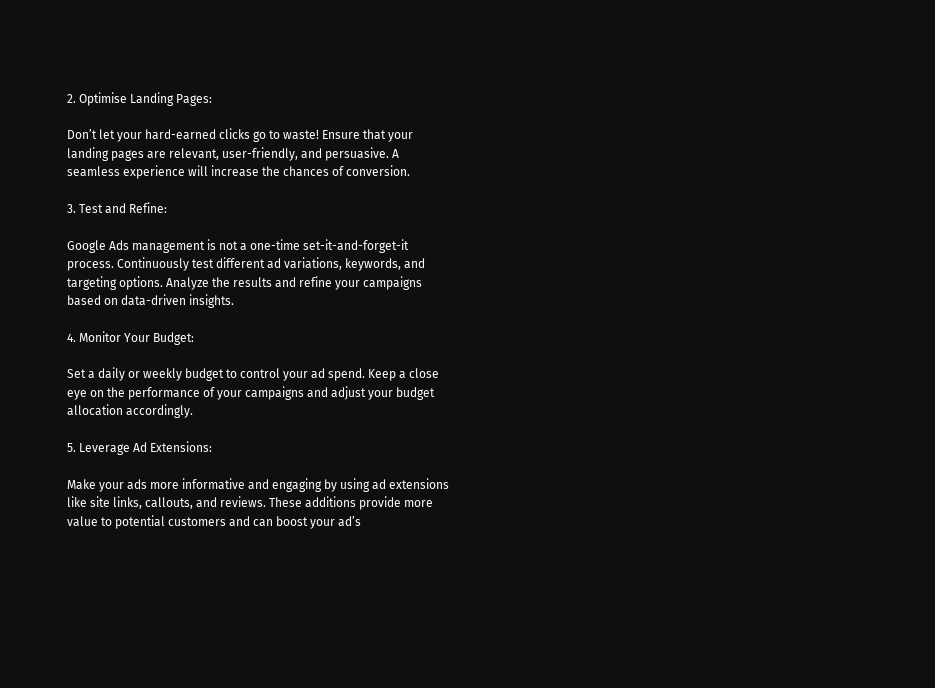2. Optimise Landing Pages:

Don’t let your hard-earned clicks go to waste! Ensure that your landing pages are relevant, user-friendly, and persuasive. A seamless experience will increase the chances of conversion.

3. Test and Refine:

Google Ads management is not a one-time set-it-and-forget-it process. Continuously test different ad variations, keywords, and targeting options. Analyze the results and refine your campaigns based on data-driven insights.

4. Monitor Your Budget:

Set a daily or weekly budget to control your ad spend. Keep a close eye on the performance of your campaigns and adjust your budget allocation accordingly.

5. Leverage Ad Extensions:

Make your ads more informative and engaging by using ad extensions like site links, callouts, and reviews. These additions provide more value to potential customers and can boost your ad’s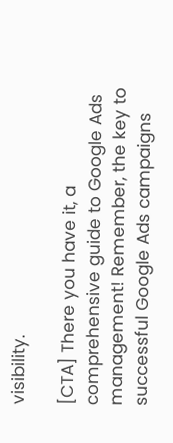visibility.

[CTA] There you have it, a comprehensive guide to Google Ads management! Remember, the key to successful Google Ads campaigns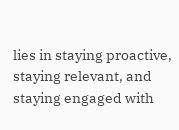lies in staying proactive, staying relevant, and staying engaged with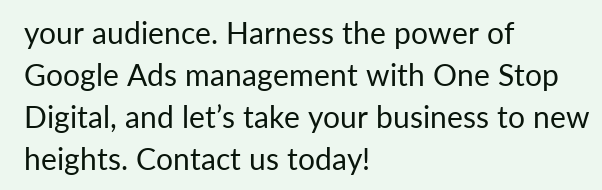your audience. Harness the power of Google Ads management with One Stop Digital, and let’s take your business to new heights. Contact us today!